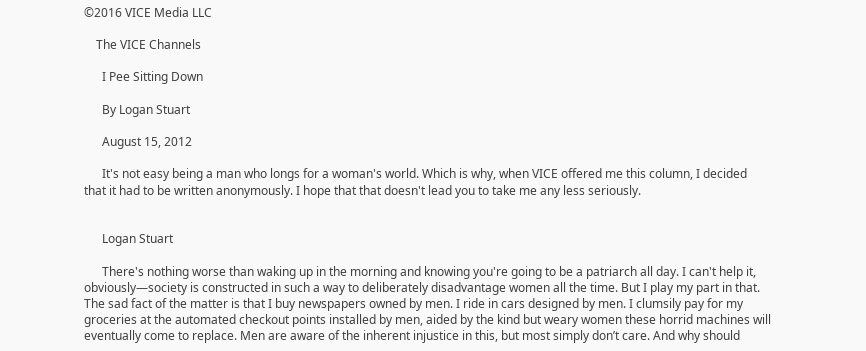©2016 VICE Media LLC

    The VICE Channels

      I Pee Sitting Down

      By Logan Stuart

      August 15, 2012

      It's not easy being a man who longs for a woman's world. Which is why, when VICE offered me this column, I decided that it had to be written anonymously. I hope that that doesn't lead you to take me any less seriously.


      Logan Stuart

      There's nothing worse than waking up in the morning and knowing you're going to be a patriarch all day. I can't help it, obviously—society is constructed in such a way to deliberately disadvantage women all the time. But I play my part in that. The sad fact of the matter is that I buy newspapers owned by men. I ride in cars designed by men. I clumsily pay for my groceries at the automated checkout points installed by men, aided by the kind but weary women these horrid machines will eventually come to replace. Men are aware of the inherent injustice in this, but most simply don’t care. And why should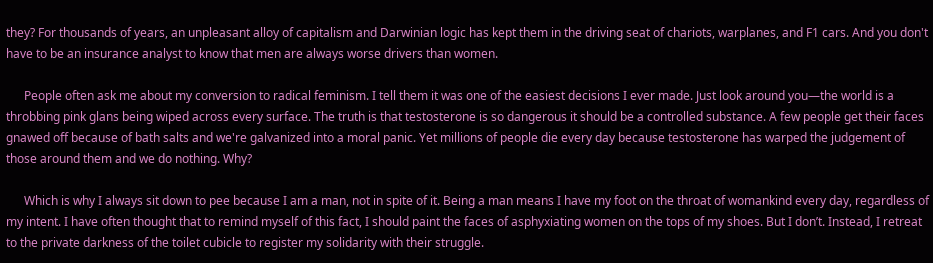they? For thousands of years, an unpleasant alloy of capitalism and Darwinian logic has kept them in the driving seat of chariots, warplanes, and F1 cars. And you don't have to be an insurance analyst to know that men are always worse drivers than women.

      People often ask me about my conversion to radical feminism. I tell them it was one of the easiest decisions I ever made. Just look around you—the world is a throbbing pink glans being wiped across every surface. The truth is that testosterone is so dangerous it should be a controlled substance. A few people get their faces gnawed off because of bath salts and we're galvanized into a moral panic. Yet millions of people die every day because testosterone has warped the judgement of those around them and we do nothing. Why?

      Which is why I always sit down to pee because I am a man, not in spite of it. Being a man means I have my foot on the throat of womankind every day, regardless of my intent. I have often thought that to remind myself of this fact, I should paint the faces of asphyxiating women on the tops of my shoes. But I don’t. Instead, I retreat to the private darkness of the toilet cubicle to register my solidarity with their struggle.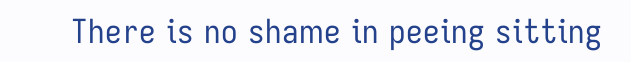There is no shame in peeing sitting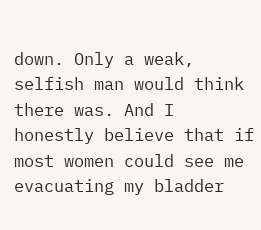down. Only a weak, selfish man would think there was. And I honestly believe that if most women could see me evacuating my bladder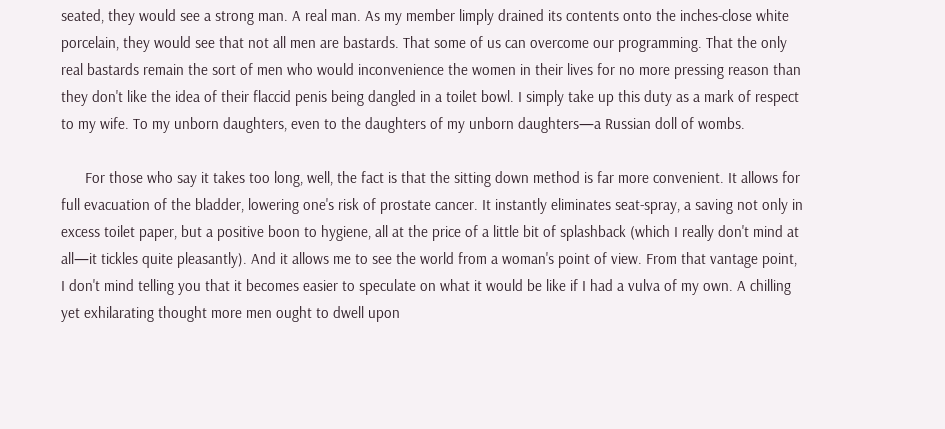seated, they would see a strong man. A real man. As my member limply drained its contents onto the inches-close white porcelain, they would see that not all men are bastards. That some of us can overcome our programming. That the only real bastards remain the sort of men who would inconvenience the women in their lives for no more pressing reason than they don't like the idea of their flaccid penis being dangled in a toilet bowl. I simply take up this duty as a mark of respect to my wife. To my unborn daughters, even to the daughters of my unborn daughters—a Russian doll of wombs.

      For those who say it takes too long, well, the fact is that the sitting down method is far more convenient. It allows for full evacuation of the bladder, lowering one's risk of prostate cancer. It instantly eliminates seat-spray, a saving not only in excess toilet paper, but a positive boon to hygiene, all at the price of a little bit of splashback (which I really don't mind at all—it tickles quite pleasantly). And it allows me to see the world from a woman's point of view. From that vantage point, I don't mind telling you that it becomes easier to speculate on what it would be like if I had a vulva of my own. A chilling yet exhilarating thought more men ought to dwell upon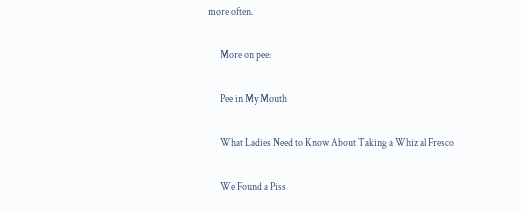more often.

      More on pee:

      Pee in My Mouth

      What Ladies Need to Know About Taking a Whiz al Fresco

      We Found a Piss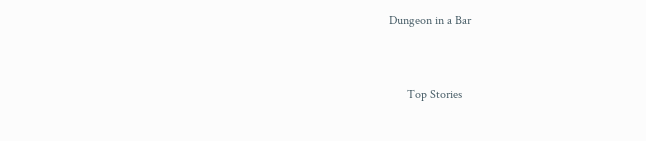Dungeon in a Bar


      Top Stories